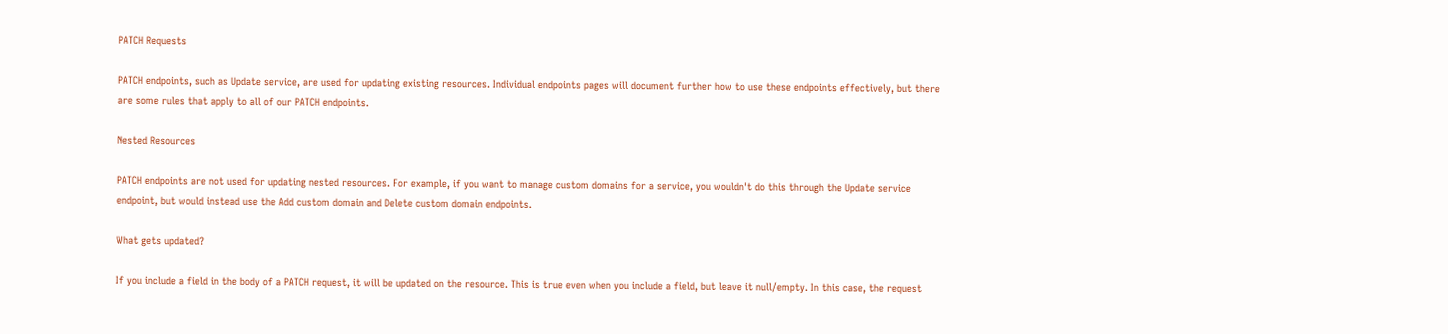PATCH Requests

PATCH endpoints, such as Update service, are used for updating existing resources. Individual endpoints pages will document further how to use these endpoints effectively, but there are some rules that apply to all of our PATCH endpoints.

Nested Resources

PATCH endpoints are not used for updating nested resources. For example, if you want to manage custom domains for a service, you wouldn't do this through the Update service endpoint, but would instead use the Add custom domain and Delete custom domain endpoints.

What gets updated?

If you include a field in the body of a PATCH request, it will be updated on the resource. This is true even when you include a field, but leave it null/empty. In this case, the request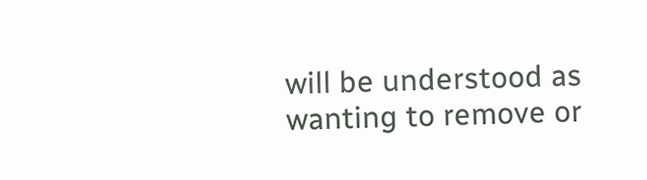will be understood as wanting to remove or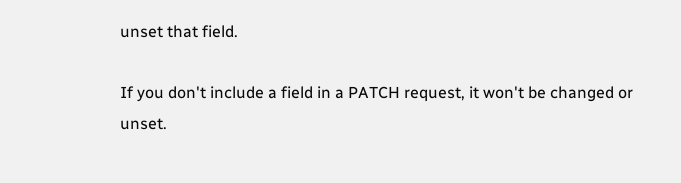unset that field.

If you don't include a field in a PATCH request, it won't be changed or unset.